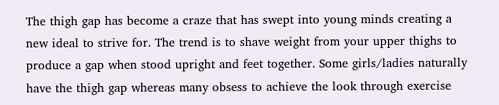The thigh gap has become a craze that has swept into young minds creating a new ideal to strive for. The trend is to shave weight from your upper thighs to produce a gap when stood upright and feet together. Some girls/ladies naturally have the thigh gap whereas many obsess to achieve the look through exercise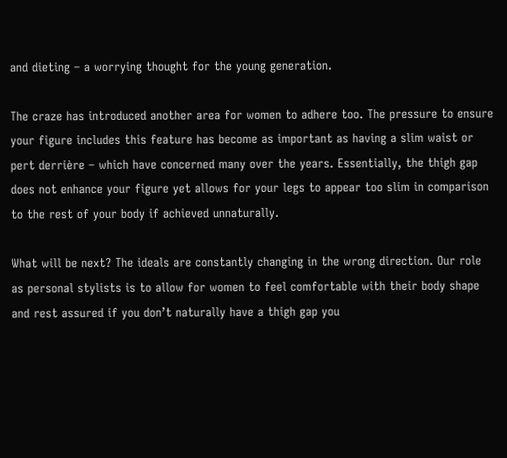and dieting – a worrying thought for the young generation.

The craze has introduced another area for women to adhere too. The pressure to ensure your figure includes this feature has become as important as having a slim waist or pert derrière – which have concerned many over the years. Essentially, the thigh gap does not enhance your figure yet allows for your legs to appear too slim in comparison to the rest of your body if achieved unnaturally.

What will be next? The ideals are constantly changing in the wrong direction. Our role as personal stylists is to allow for women to feel comfortable with their body shape and rest assured if you don’t naturally have a thigh gap you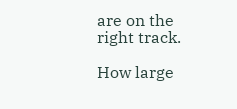are on the right track.

How large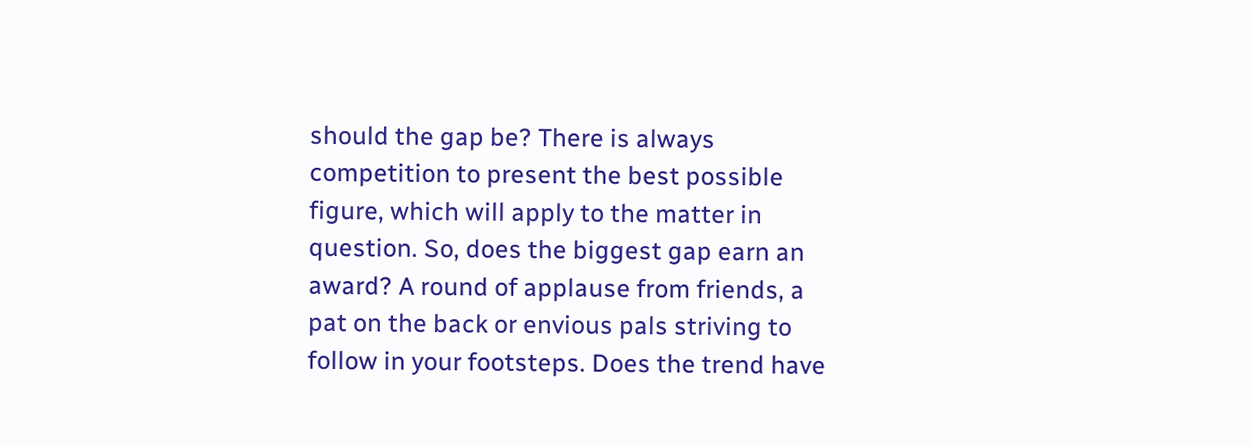should the gap be? There is always competition to present the best possible figure, which will apply to the matter in question. So, does the biggest gap earn an award? A round of applause from friends, a pat on the back or envious pals striving to follow in your footsteps. Does the trend have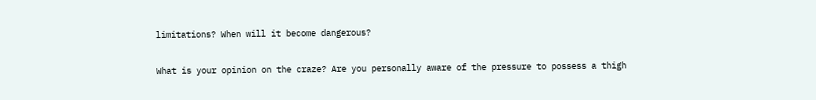limitations? When will it become dangerous?

What is your opinion on the craze? Are you personally aware of the pressure to possess a thigh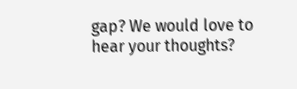gap? We would love to hear your thoughts?